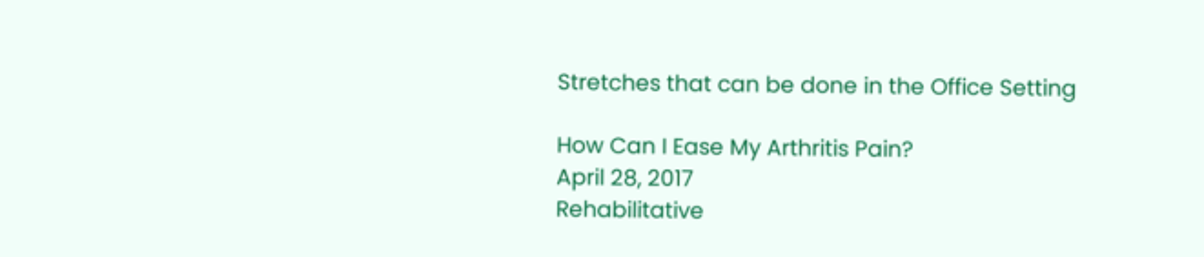Stretches that can be done in the Office Setting

How Can I Ease My Arthritis Pain?
April 28, 2017
Rehabilitative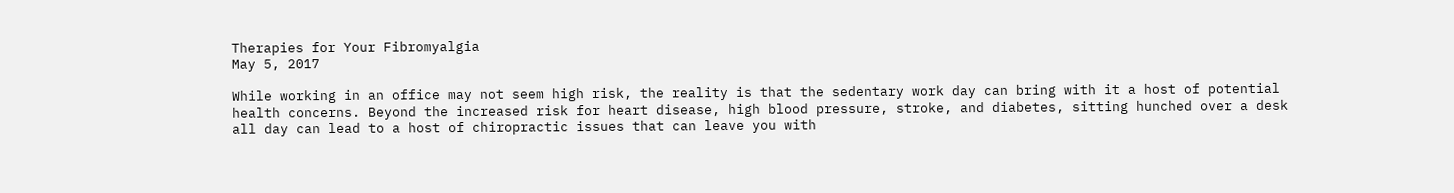Therapies for Your Fibromyalgia
May 5, 2017

While working in an office may not seem high risk, the reality is that the sedentary work day can bring with it a host of potential health concerns. Beyond the increased risk for heart disease, high blood pressure, stroke, and diabetes, sitting hunched over a desk all day can lead to a host of chiropractic issues that can leave you with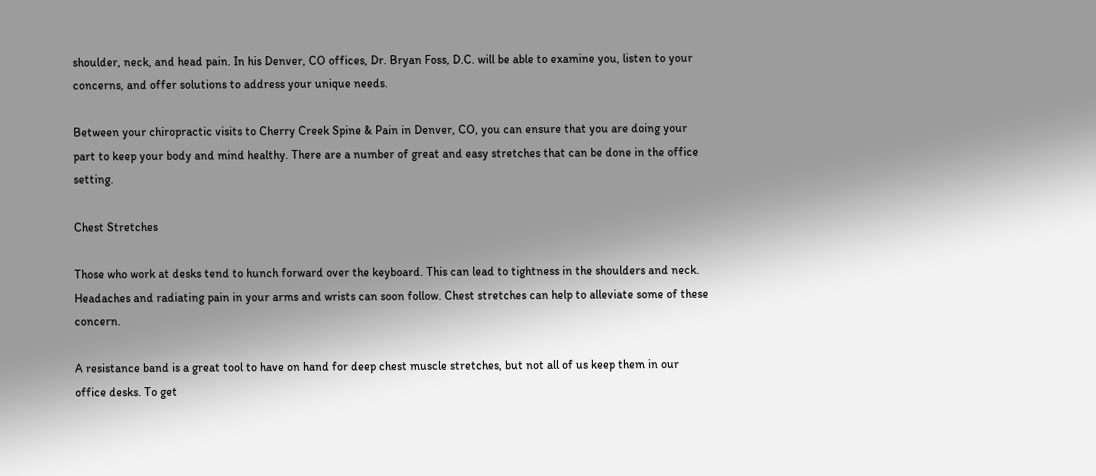shoulder, neck, and head pain. In his Denver, CO offices, Dr. Bryan Foss, D.C. will be able to examine you, listen to your concerns, and offer solutions to address your unique needs.

Between your chiropractic visits to Cherry Creek Spine & Pain in Denver, CO, you can ensure that you are doing your part to keep your body and mind healthy. There are a number of great and easy stretches that can be done in the office setting.

Chest Stretches

Those who work at desks tend to hunch forward over the keyboard. This can lead to tightness in the shoulders and neck. Headaches and radiating pain in your arms and wrists can soon follow. Chest stretches can help to alleviate some of these concern.

A resistance band is a great tool to have on hand for deep chest muscle stretches, but not all of us keep them in our office desks. To get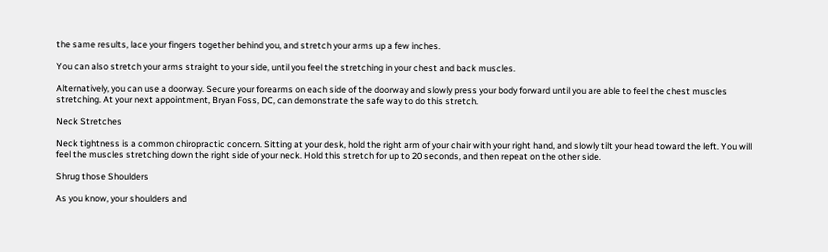the same results, lace your fingers together behind you, and stretch your arms up a few inches.

You can also stretch your arms straight to your side, until you feel the stretching in your chest and back muscles.

Alternatively, you can use a doorway. Secure your forearms on each side of the doorway and slowly press your body forward until you are able to feel the chest muscles stretching. At your next appointment, Bryan Foss, DC, can demonstrate the safe way to do this stretch.

Neck Stretches

Neck tightness is a common chiropractic concern. Sitting at your desk, hold the right arm of your chair with your right hand, and slowly tilt your head toward the left. You will feel the muscles stretching down the right side of your neck. Hold this stretch for up to 20 seconds, and then repeat on the other side.

Shrug those Shoulders

As you know, your shoulders and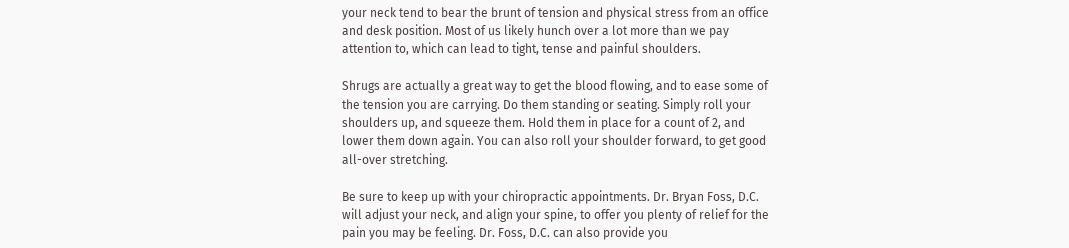your neck tend to bear the brunt of tension and physical stress from an office and desk position. Most of us likely hunch over a lot more than we pay attention to, which can lead to tight, tense and painful shoulders.

Shrugs are actually a great way to get the blood flowing, and to ease some of the tension you are carrying. Do them standing or seating. Simply roll your shoulders up, and squeeze them. Hold them in place for a count of 2, and lower them down again. You can also roll your shoulder forward, to get good all-over stretching.

Be sure to keep up with your chiropractic appointments. Dr. Bryan Foss, D.C. will adjust your neck, and align your spine, to offer you plenty of relief for the pain you may be feeling. Dr. Foss, D.C. can also provide you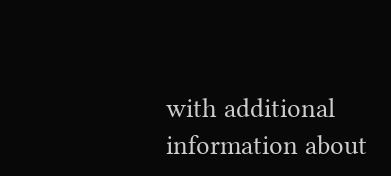with additional information about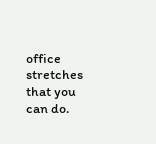office stretches that you can do.